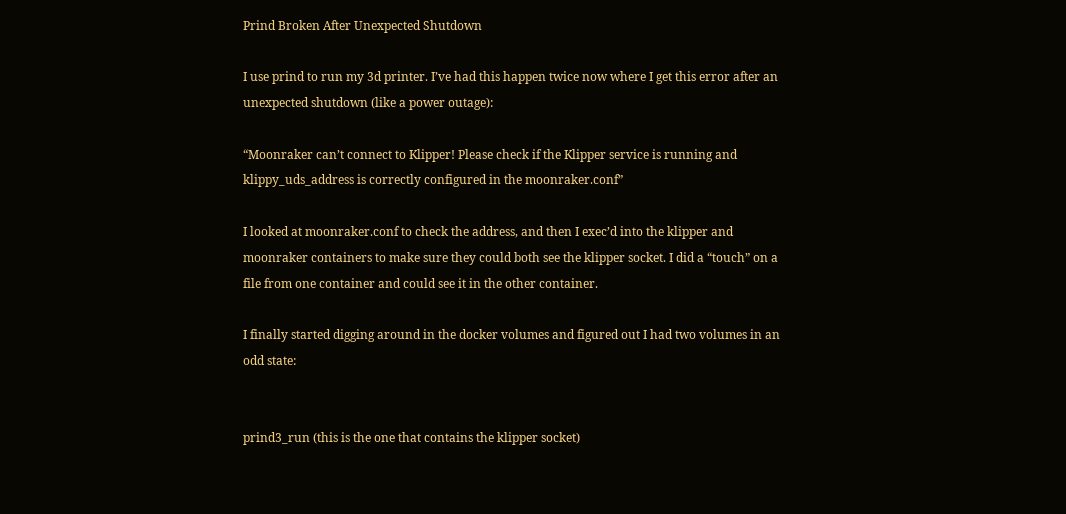Prind Broken After Unexpected Shutdown

I use prind to run my 3d printer. I’ve had this happen twice now where I get this error after an unexpected shutdown (like a power outage):

“Moonraker can’t connect to Klipper! Please check if the Klipper service is running and klippy_uds_address is correctly configured in the moonraker.conf”

I looked at moonraker.conf to check the address, and then I exec’d into the klipper and moonraker containers to make sure they could both see the klipper socket. I did a “touch” on a file from one container and could see it in the other container.

I finally started digging around in the docker volumes and figured out I had two volumes in an odd state:


prind3_run (this is the one that contains the klipper socket)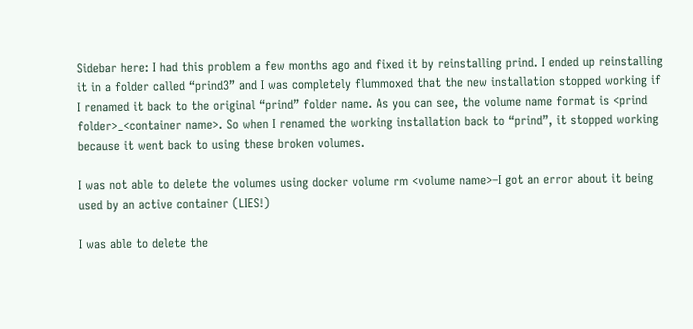Sidebar here: I had this problem a few months ago and fixed it by reinstalling prind. I ended up reinstalling it in a folder called “prind3” and I was completely flummoxed that the new installation stopped working if I renamed it back to the original “prind” folder name. As you can see, the volume name format is <prind folder>_<container name>. So when I renamed the working installation back to “prind”, it stopped working because it went back to using these broken volumes.

I was not able to delete the volumes using docker volume rm <volume name>–I got an error about it being used by an active container (LIES!)

I was able to delete the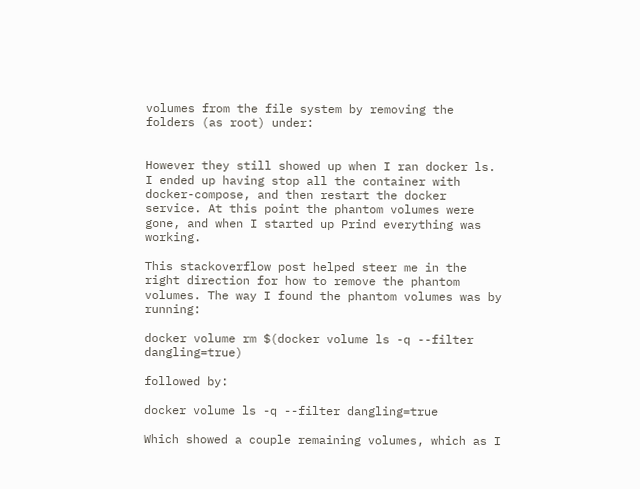volumes from the file system by removing the folders (as root) under:


However they still showed up when I ran docker ls. I ended up having stop all the container with docker-compose, and then restart the docker service. At this point the phantom volumes were gone, and when I started up Prind everything was working.

This stackoverflow post helped steer me in the right direction for how to remove the phantom volumes. The way I found the phantom volumes was by running:

docker volume rm $(docker volume ls -q --filter dangling=true)

followed by:

docker volume ls -q --filter dangling=true

Which showed a couple remaining volumes, which as I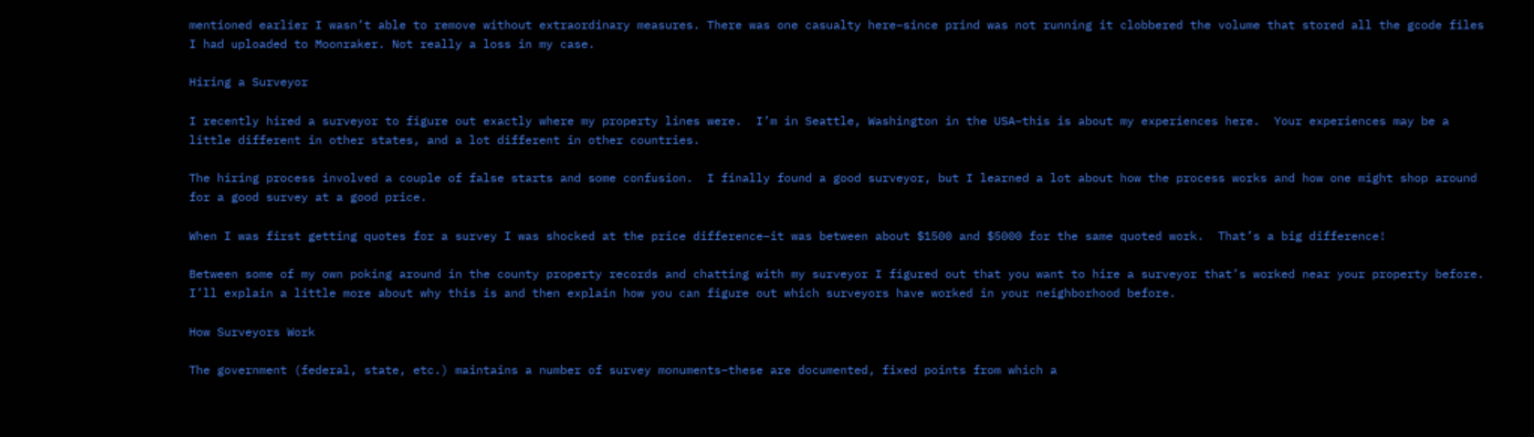mentioned earlier I wasn’t able to remove without extraordinary measures. There was one casualty here–since prind was not running it clobbered the volume that stored all the gcode files I had uploaded to Moonraker. Not really a loss in my case.

Hiring a Surveyor

I recently hired a surveyor to figure out exactly where my property lines were.  I’m in Seattle, Washington in the USA–this is about my experiences here.  Your experiences may be a little different in other states, and a lot different in other countries.

The hiring process involved a couple of false starts and some confusion.  I finally found a good surveyor, but I learned a lot about how the process works and how one might shop around for a good survey at a good price.

When I was first getting quotes for a survey I was shocked at the price difference–it was between about $1500 and $5000 for the same quoted work.  That’s a big difference!

Between some of my own poking around in the county property records and chatting with my surveyor I figured out that you want to hire a surveyor that’s worked near your property before.  I’ll explain a little more about why this is and then explain how you can figure out which surveyors have worked in your neighborhood before.

How Surveyors Work

The government (federal, state, etc.) maintains a number of survey monuments–these are documented, fixed points from which a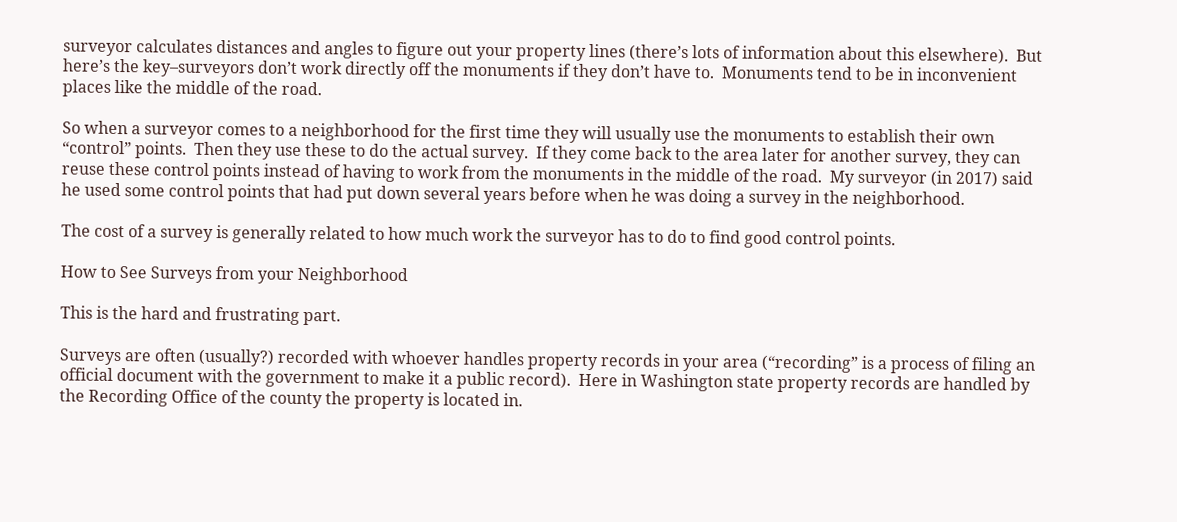surveyor calculates distances and angles to figure out your property lines (there’s lots of information about this elsewhere).  But here’s the key–surveyors don’t work directly off the monuments if they don’t have to.  Monuments tend to be in inconvenient places like the middle of the road.

So when a surveyor comes to a neighborhood for the first time they will usually use the monuments to establish their own “control” points.  Then they use these to do the actual survey.  If they come back to the area later for another survey, they can reuse these control points instead of having to work from the monuments in the middle of the road.  My surveyor (in 2017) said he used some control points that had put down several years before when he was doing a survey in the neighborhood.

The cost of a survey is generally related to how much work the surveyor has to do to find good control points.

How to See Surveys from your Neighborhood

This is the hard and frustrating part.

Surveys are often (usually?) recorded with whoever handles property records in your area (“recording” is a process of filing an official document with the government to make it a public record).  Here in Washington state property records are handled by the Recording Office of the county the property is located in.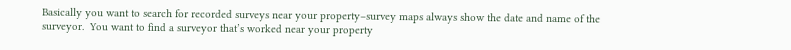Basically you want to search for recorded surveys near your property–survey maps always show the date and name of the surveyor.  You want to find a surveyor that’s worked near your property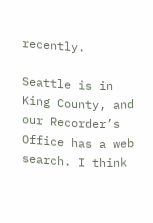recently.

Seattle is in King County, and our Recorder’s Office has a web search. I think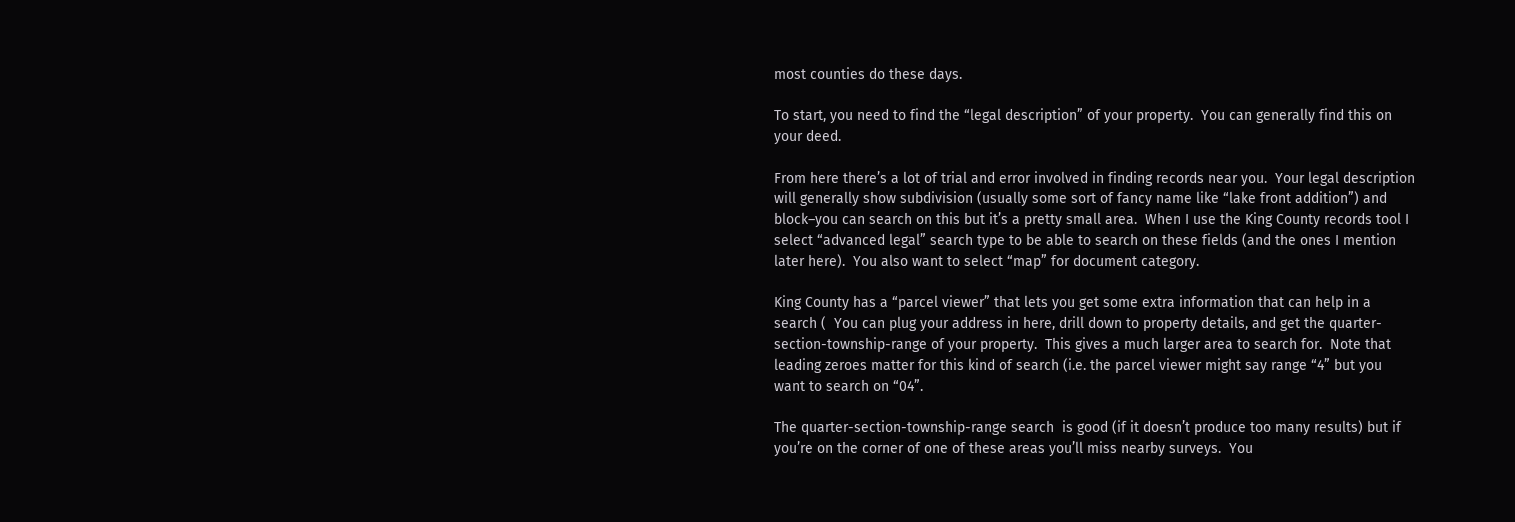most counties do these days.

To start, you need to find the “legal description” of your property.  You can generally find this on your deed.

From here there’s a lot of trial and error involved in finding records near you.  Your legal description will generally show subdivision (usually some sort of fancy name like “lake front addition”) and block–you can search on this but it’s a pretty small area.  When I use the King County records tool I select “advanced legal” search type to be able to search on these fields (and the ones I mention later here).  You also want to select “map” for document category.

King County has a “parcel viewer” that lets you get some extra information that can help in a search (  You can plug your address in here, drill down to property details, and get the quarter-section-township-range of your property.  This gives a much larger area to search for.  Note that leading zeroes matter for this kind of search (i.e. the parcel viewer might say range “4” but you want to search on “04”.

The quarter-section-township-range search  is good (if it doesn’t produce too many results) but if you’re on the corner of one of these areas you’ll miss nearby surveys.  You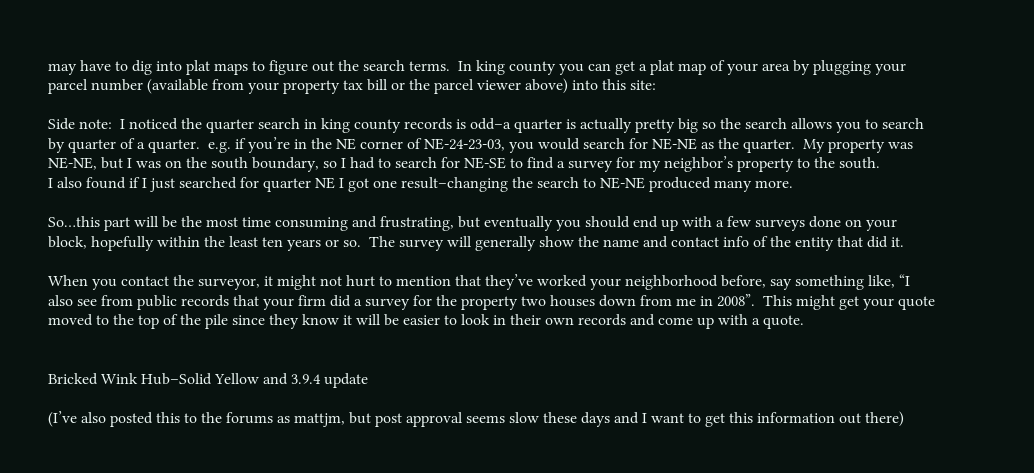may have to dig into plat maps to figure out the search terms.  In king county you can get a plat map of your area by plugging your parcel number (available from your property tax bill or the parcel viewer above) into this site:

Side note:  I noticed the quarter search in king county records is odd–a quarter is actually pretty big so the search allows you to search by quarter of a quarter.  e.g. if you’re in the NE corner of NE-24-23-03, you would search for NE-NE as the quarter.  My property was NE-NE, but I was on the south boundary, so I had to search for NE-SE to find a survey for my neighbor’s property to the south.
I also found if I just searched for quarter NE I got one result–changing the search to NE-NE produced many more.

So…this part will be the most time consuming and frustrating, but eventually you should end up with a few surveys done on your block, hopefully within the least ten years or so.  The survey will generally show the name and contact info of the entity that did it.

When you contact the surveyor, it might not hurt to mention that they’ve worked your neighborhood before, say something like, “I also see from public records that your firm did a survey for the property two houses down from me in 2008”.  This might get your quote moved to the top of the pile since they know it will be easier to look in their own records and come up with a quote.


Bricked Wink Hub–Solid Yellow and 3.9.4 update

(I’ve also posted this to the forums as mattjm, but post approval seems slow these days and I want to get this information out there)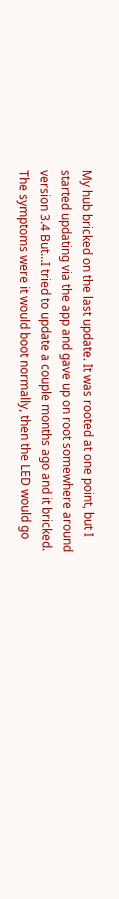My hub bricked on the last update. It was rooted at one point, but I started updating via the app and gave up on root somewhere around version 3.4 But…I tried to update a couple months ago and it bricked. The symptoms were it would boot normally, then the LED would go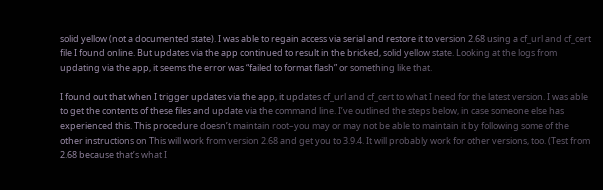solid yellow (not a documented state). I was able to regain access via serial and restore it to version 2.68 using a cf_url and cf_cert file I found online. But updates via the app continued to result in the bricked, solid yellow state. Looking at the logs from updating via the app, it seems the error was “failed to format flash” or something like that.

I found out that when I trigger updates via the app, it updates cf_url and cf_cert to what I need for the latest version. I was able to get the contents of these files and update via the command line. I’ve outlined the steps below, in case someone else has experienced this. This procedure doesn’t maintain root–you may or may not be able to maintain it by following some of the other instructions on This will work from version 2.68 and get you to 3.9.4. It will probably work for other versions, too. (Test from 2.68 because that’s what I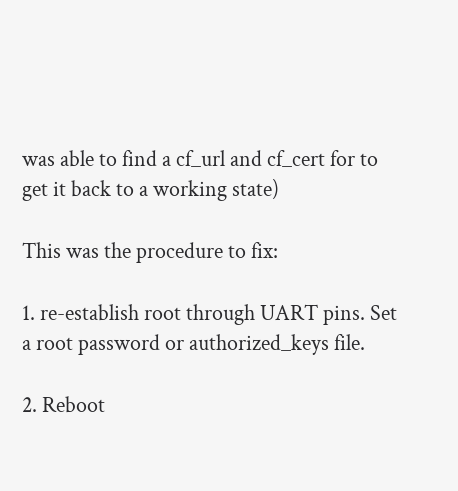was able to find a cf_url and cf_cert for to get it back to a working state)

This was the procedure to fix:

1. re-establish root through UART pins. Set a root password or authorized_keys file.

2. Reboot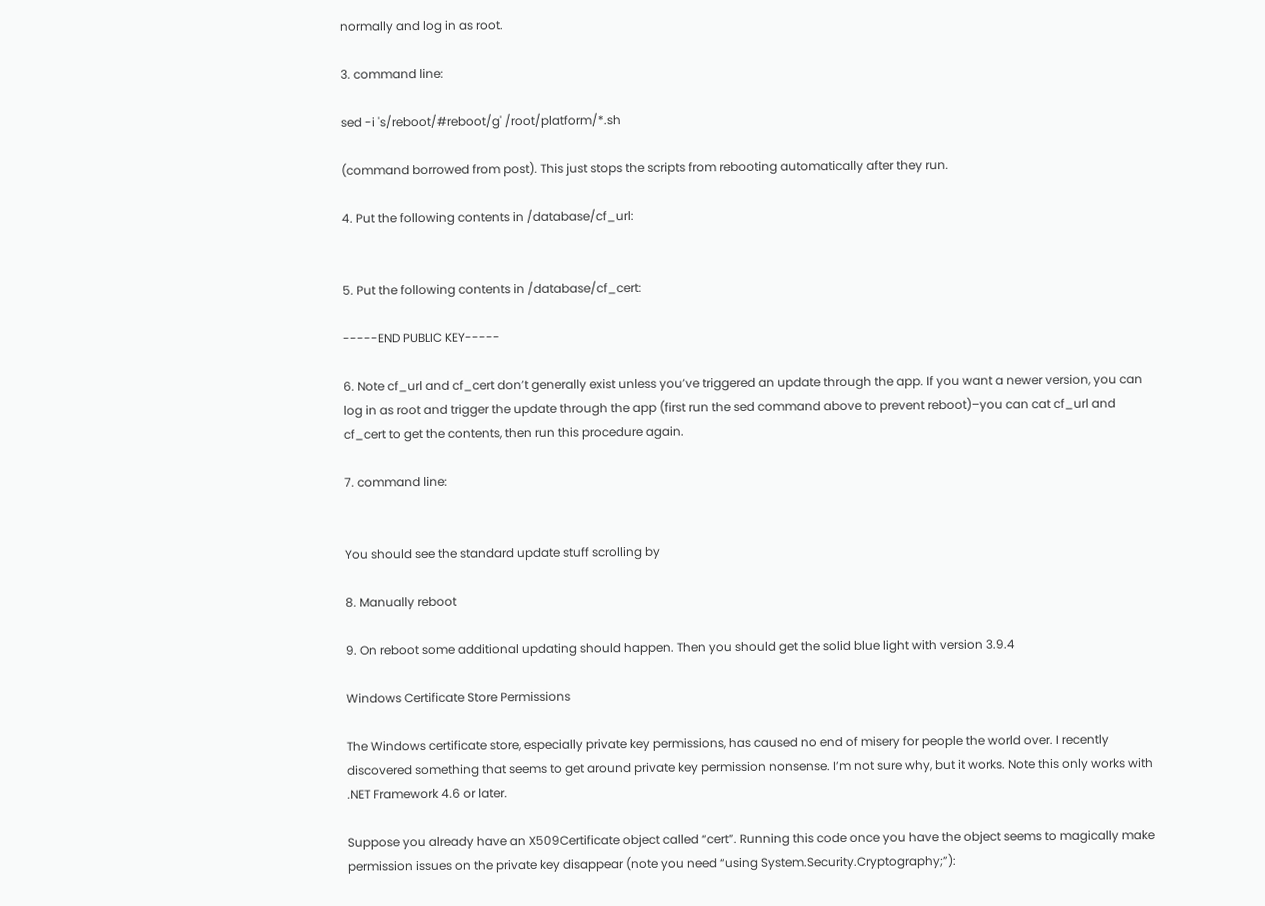normally and log in as root.

3. command line:

sed -i 's/reboot/#reboot/g' /root/platform/*.sh

(command borrowed from post). This just stops the scripts from rebooting automatically after they run.

4. Put the following contents in /database/cf_url:


5. Put the following contents in /database/cf_cert:

-----END PUBLIC KEY-----

6. Note cf_url and cf_cert don’t generally exist unless you’ve triggered an update through the app. If you want a newer version, you can log in as root and trigger the update through the app (first run the sed command above to prevent reboot)–you can cat cf_url and cf_cert to get the contents, then run this procedure again.

7. command line:


You should see the standard update stuff scrolling by

8. Manually reboot

9. On reboot some additional updating should happen. Then you should get the solid blue light with version 3.9.4

Windows Certificate Store Permissions

The Windows certificate store, especially private key permissions, has caused no end of misery for people the world over. I recently discovered something that seems to get around private key permission nonsense. I’m not sure why, but it works. Note this only works with .NET Framework 4.6 or later.

Suppose you already have an X509Certificate object called “cert”. Running this code once you have the object seems to magically make permission issues on the private key disappear (note you need “using System.Security.Cryptography;”):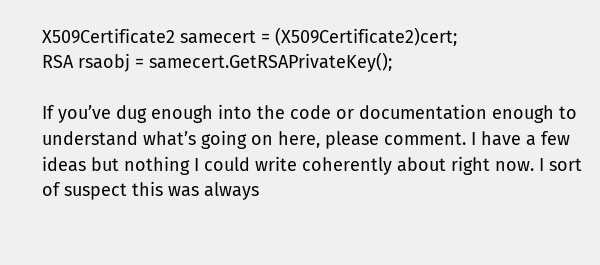X509Certificate2 samecert = (X509Certificate2)cert;
RSA rsaobj = samecert.GetRSAPrivateKey();

If you’ve dug enough into the code or documentation enough to understand what’s going on here, please comment. I have a few ideas but nothing I could write coherently about right now. I sort of suspect this was always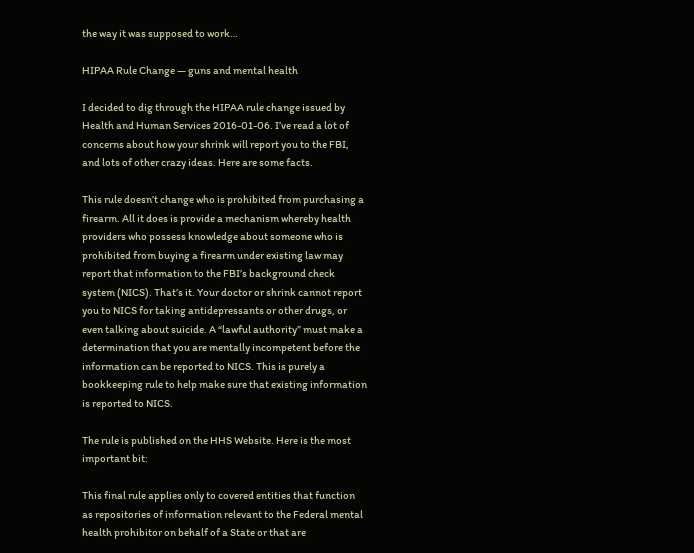the way it was supposed to work…

HIPAA Rule Change — guns and mental health

I decided to dig through the HIPAA rule change issued by Health and Human Services 2016-01-06. I’ve read a lot of concerns about how your shrink will report you to the FBI, and lots of other crazy ideas. Here are some facts.

This rule doesn’t change who is prohibited from purchasing a firearm. All it does is provide a mechanism whereby health providers who possess knowledge about someone who is prohibited from buying a firearm under existing law may report that information to the FBI’s background check system (NICS). That’s it. Your doctor or shrink cannot report you to NICS for taking antidepressants or other drugs, or even talking about suicide. A “lawful authority” must make a determination that you are mentally incompetent before the information can be reported to NICS. This is purely a bookkeeping rule to help make sure that existing information is reported to NICS.

The rule is published on the HHS Website. Here is the most important bit:

This final rule applies only to covered entities that function as repositories of information relevant to the Federal mental health prohibitor on behalf of a State or that are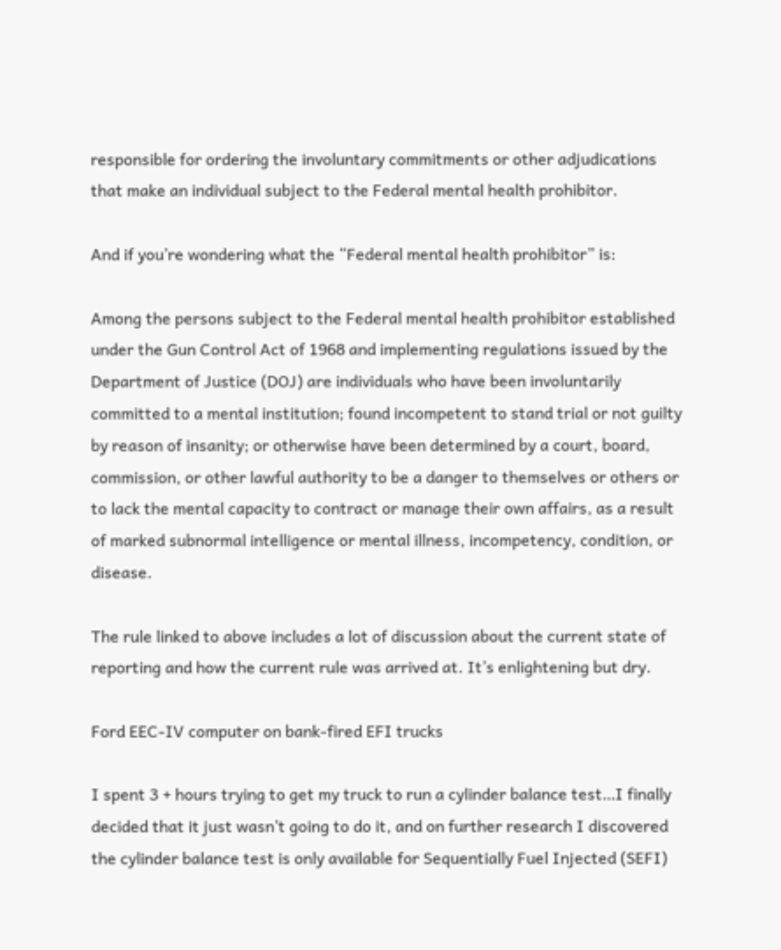responsible for ordering the involuntary commitments or other adjudications that make an individual subject to the Federal mental health prohibitor.

And if you’re wondering what the “Federal mental health prohibitor” is:

Among the persons subject to the Federal mental health prohibitor established under the Gun Control Act of 1968 and implementing regulations issued by the Department of Justice (DOJ) are individuals who have been involuntarily committed to a mental institution; found incompetent to stand trial or not guilty by reason of insanity; or otherwise have been determined by a court, board, commission, or other lawful authority to be a danger to themselves or others or to lack the mental capacity to contract or manage their own affairs, as a result of marked subnormal intelligence or mental illness, incompetency, condition, or disease.

The rule linked to above includes a lot of discussion about the current state of reporting and how the current rule was arrived at. It’s enlightening but dry.

Ford EEC-IV computer on bank-fired EFI trucks

I spent 3 + hours trying to get my truck to run a cylinder balance test…I finally decided that it just wasn’t going to do it, and on further research I discovered the cylinder balance test is only available for Sequentially Fuel Injected (SEFI)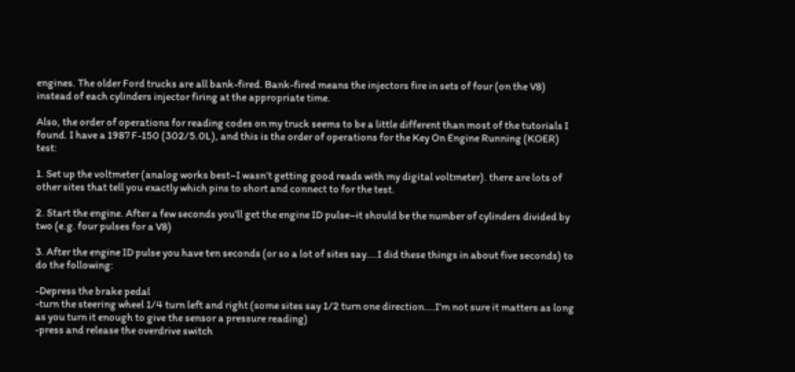engines. The older Ford trucks are all bank-fired. Bank-fired means the injectors fire in sets of four (on the V8) instead of each cylinders injector firing at the appropriate time.

Also, the order of operations for reading codes on my truck seems to be a little different than most of the tutorials I found. I have a 1987 F-150 (302/5.0L), and this is the order of operations for the Key On Engine Running (KOER) test:

1. Set up the voltmeter (analog works best–I wasn’t getting good reads with my digital voltmeter). there are lots of other sites that tell you exactly which pins to short and connect to for the test.

2. Start the engine. After a few seconds you’ll get the engine ID pulse–it should be the number of cylinders divided by two (e.g. four pulses for a V8)

3. After the engine ID pulse you have ten seconds (or so a lot of sites say….I did these things in about five seconds) to do the following:

-Depress the brake pedal
-turn the steering wheel 1/4 turn left and right (some sites say 1/2 turn one direction….I’m not sure it matters as long as you turn it enough to give the sensor a pressure reading)
-press and release the overdrive switch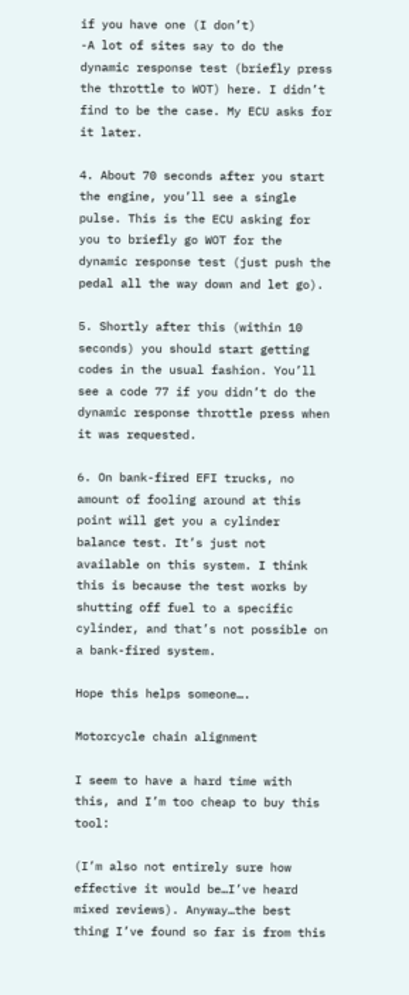if you have one (I don’t)
-A lot of sites say to do the dynamic response test (briefly press the throttle to WOT) here. I didn’t find to be the case. My ECU asks for it later.

4. About 70 seconds after you start the engine, you’ll see a single pulse. This is the ECU asking for you to briefly go WOT for the dynamic response test (just push the pedal all the way down and let go).

5. Shortly after this (within 10 seconds) you should start getting codes in the usual fashion. You’ll see a code 77 if you didn’t do the dynamic response throttle press when it was requested.

6. On bank-fired EFI trucks, no amount of fooling around at this point will get you a cylinder balance test. It’s just not available on this system. I think this is because the test works by shutting off fuel to a specific cylinder, and that’s not possible on a bank-fired system.

Hope this helps someone….

Motorcycle chain alignment

I seem to have a hard time with this, and I’m too cheap to buy this tool:

(I’m also not entirely sure how effective it would be…I’ve heard mixed reviews). Anyway…the best thing I’ve found so far is from this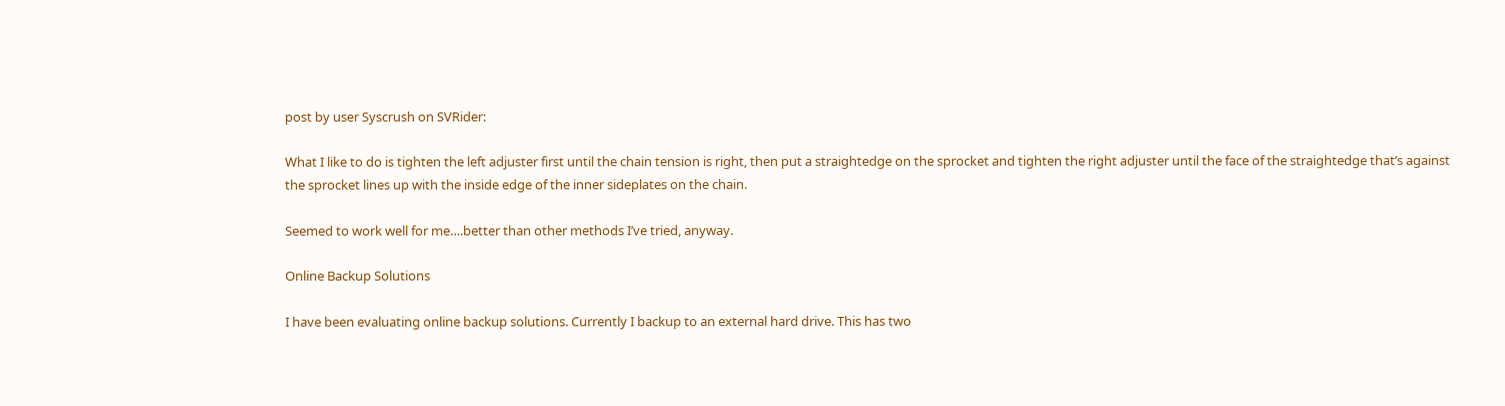post by user Syscrush on SVRider:

What I like to do is tighten the left adjuster first until the chain tension is right, then put a straightedge on the sprocket and tighten the right adjuster until the face of the straightedge that’s against the sprocket lines up with the inside edge of the inner sideplates on the chain.

Seemed to work well for me….better than other methods I’ve tried, anyway.

Online Backup Solutions

I have been evaluating online backup solutions. Currently I backup to an external hard drive. This has two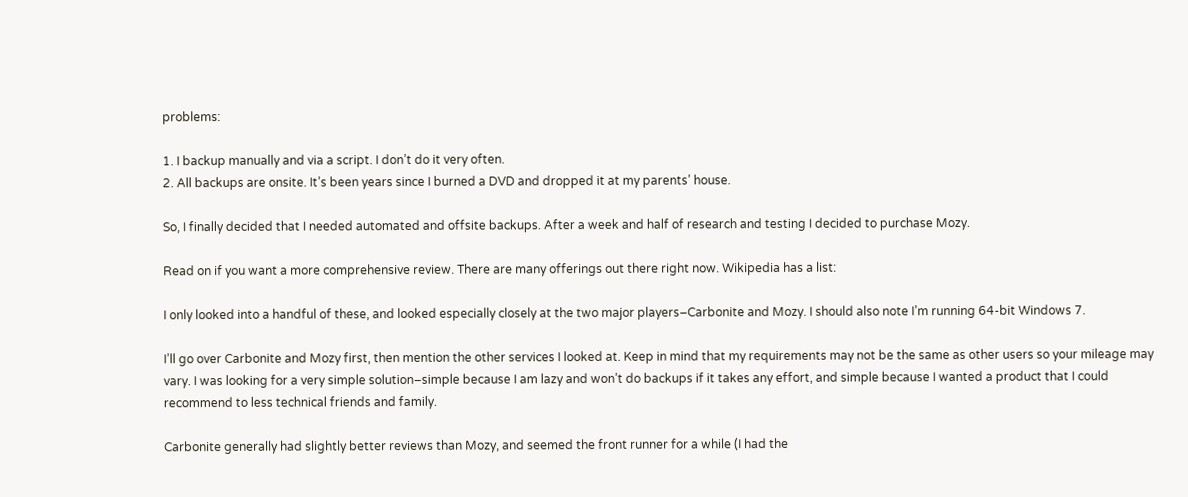problems:

1. I backup manually and via a script. I don’t do it very often.
2. All backups are onsite. It’s been years since I burned a DVD and dropped it at my parents’ house.

So, I finally decided that I needed automated and offsite backups. After a week and half of research and testing I decided to purchase Mozy.

Read on if you want a more comprehensive review. There are many offerings out there right now. Wikipedia has a list:

I only looked into a handful of these, and looked especially closely at the two major players–Carbonite and Mozy. I should also note I’m running 64-bit Windows 7.

I’ll go over Carbonite and Mozy first, then mention the other services I looked at. Keep in mind that my requirements may not be the same as other users so your mileage may vary. I was looking for a very simple solution–simple because I am lazy and won’t do backups if it takes any effort, and simple because I wanted a product that I could recommend to less technical friends and family.

Carbonite generally had slightly better reviews than Mozy, and seemed the front runner for a while (I had the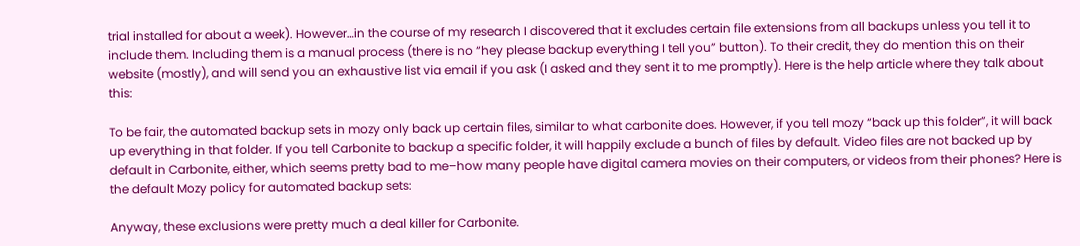trial installed for about a week). However…in the course of my research I discovered that it excludes certain file extensions from all backups unless you tell it to include them. Including them is a manual process (there is no “hey please backup everything I tell you” button). To their credit, they do mention this on their website (mostly), and will send you an exhaustive list via email if you ask (I asked and they sent it to me promptly). Here is the help article where they talk about this:

To be fair, the automated backup sets in mozy only back up certain files, similar to what carbonite does. However, if you tell mozy “back up this folder”, it will back up everything in that folder. If you tell Carbonite to backup a specific folder, it will happily exclude a bunch of files by default. Video files are not backed up by default in Carbonite, either, which seems pretty bad to me–how many people have digital camera movies on their computers, or videos from their phones? Here is the default Mozy policy for automated backup sets:

Anyway, these exclusions were pretty much a deal killer for Carbonite.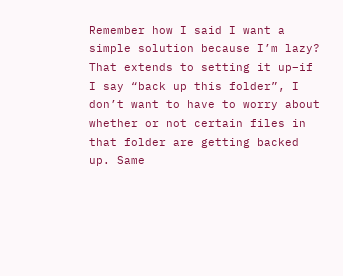Remember how I said I want a simple solution because I’m lazy? That extends to setting it up–if I say “back up this folder”, I don’t want to have to worry about whether or not certain files in that folder are getting backed up. Same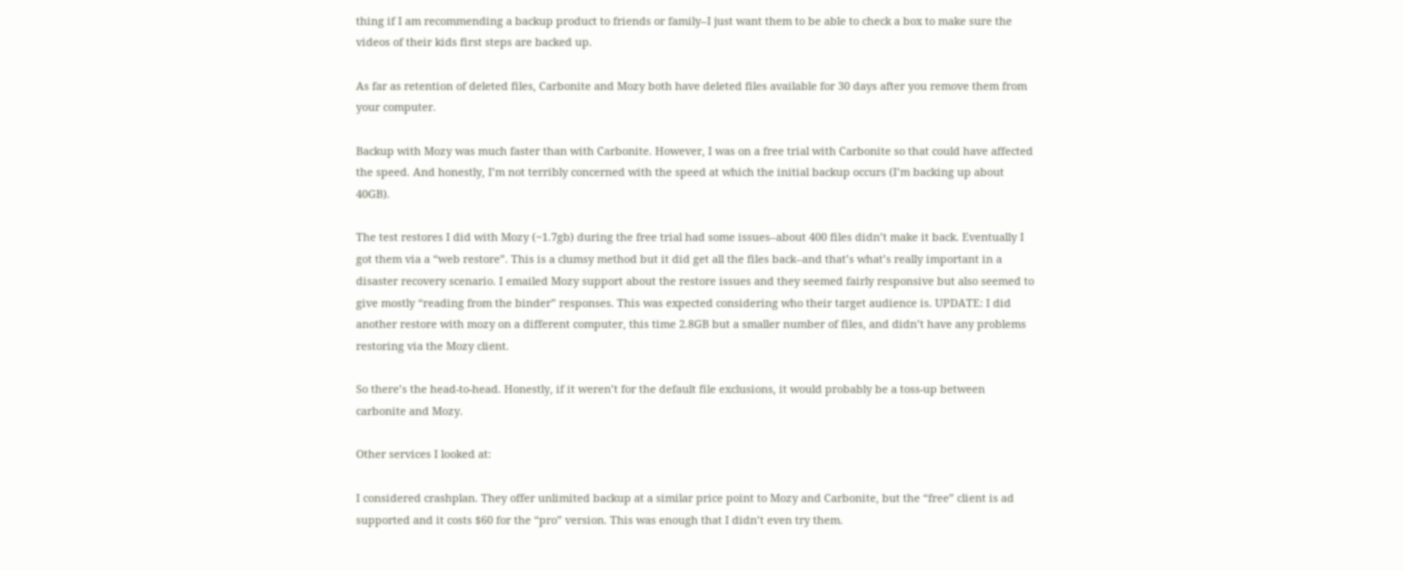thing if I am recommending a backup product to friends or family–I just want them to be able to check a box to make sure the videos of their kids first steps are backed up.

As far as retention of deleted files, Carbonite and Mozy both have deleted files available for 30 days after you remove them from your computer.

Backup with Mozy was much faster than with Carbonite. However, I was on a free trial with Carbonite so that could have affected the speed. And honestly, I’m not terribly concerned with the speed at which the initial backup occurs (I’m backing up about 40GB).

The test restores I did with Mozy (~1.7gb) during the free trial had some issues–about 400 files didn’t make it back. Eventually I got them via a “web restore”. This is a clumsy method but it did get all the files back–and that’s what’s really important in a disaster recovery scenario. I emailed Mozy support about the restore issues and they seemed fairly responsive but also seemed to give mostly “reading from the binder” responses. This was expected considering who their target audience is. UPDATE: I did another restore with mozy on a different computer, this time 2.8GB but a smaller number of files, and didn’t have any problems restoring via the Mozy client.

So there’s the head-to-head. Honestly, if it weren’t for the default file exclusions, it would probably be a toss-up between carbonite and Mozy.

Other services I looked at:

I considered crashplan. They offer unlimited backup at a similar price point to Mozy and Carbonite, but the “free” client is ad supported and it costs $60 for the “pro” version. This was enough that I didn’t even try them.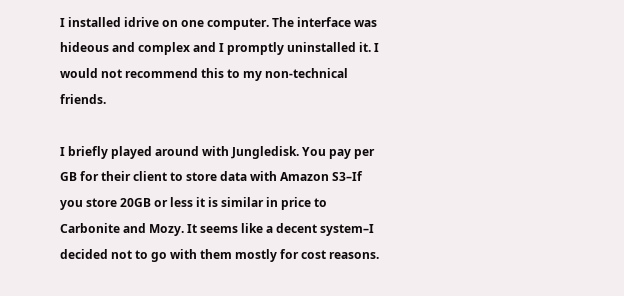I installed idrive on one computer. The interface was hideous and complex and I promptly uninstalled it. I would not recommend this to my non-technical friends.

I briefly played around with Jungledisk. You pay per GB for their client to store data with Amazon S3–If you store 20GB or less it is similar in price to Carbonite and Mozy. It seems like a decent system–I decided not to go with them mostly for cost reasons.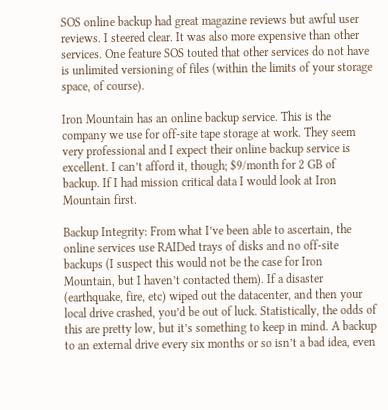SOS online backup had great magazine reviews but awful user reviews. I steered clear. It was also more expensive than other services. One feature SOS touted that other services do not have is unlimited versioning of files (within the limits of your storage space, of course).

Iron Mountain has an online backup service. This is the company we use for off-site tape storage at work. They seem very professional and I expect their online backup service is excellent. I can’t afford it, though; $9/month for 2 GB of backup. If I had mission critical data I would look at Iron Mountain first.

Backup Integrity: From what I’ve been able to ascertain, the online services use RAIDed trays of disks and no off-site backups (I suspect this would not be the case for Iron Mountain, but I haven’t contacted them). If a disaster (earthquake, fire, etc) wiped out the datacenter, and then your local drive crashed, you’d be out of luck. Statistically, the odds of this are pretty low, but it’s something to keep in mind. A backup to an external drive every six months or so isn’t a bad idea, even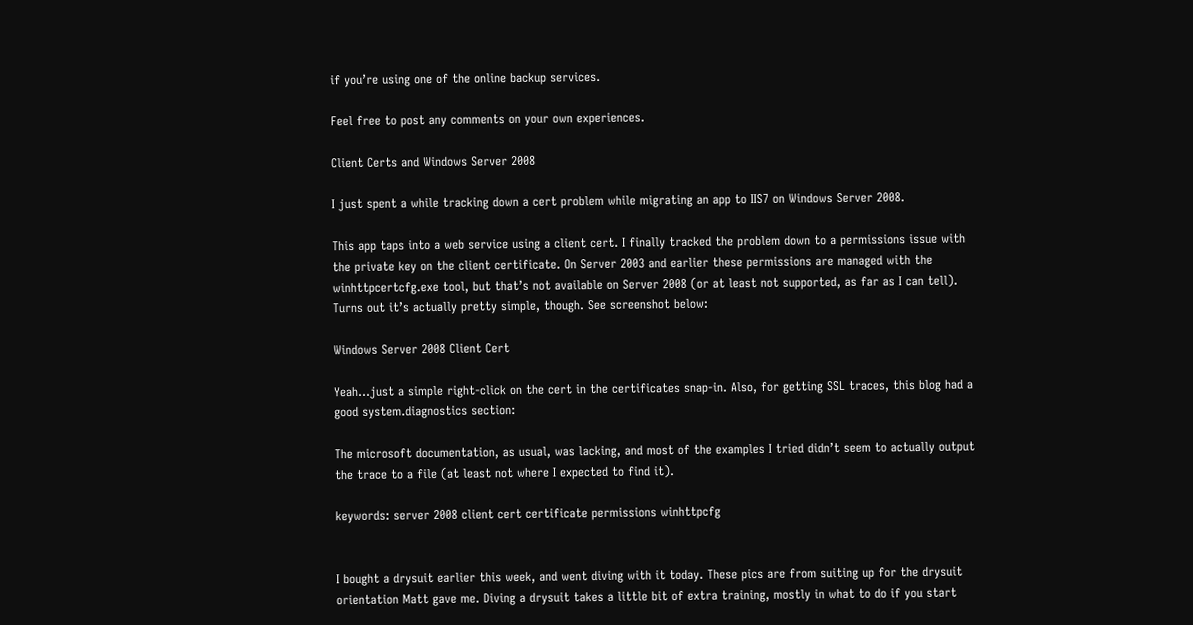if you’re using one of the online backup services.

Feel free to post any comments on your own experiences.

Client Certs and Windows Server 2008

I just spent a while tracking down a cert problem while migrating an app to IIS7 on Windows Server 2008.

This app taps into a web service using a client cert. I finally tracked the problem down to a permissions issue with the private key on the client certificate. On Server 2003 and earlier these permissions are managed with the winhttpcertcfg.exe tool, but that’s not available on Server 2008 (or at least not supported, as far as I can tell). Turns out it’s actually pretty simple, though. See screenshot below:

Windows Server 2008 Client Cert

Yeah…just a simple right-click on the cert in the certificates snap-in. Also, for getting SSL traces, this blog had a good system.diagnostics section:

The microsoft documentation, as usual, was lacking, and most of the examples I tried didn’t seem to actually output the trace to a file (at least not where I expected to find it).

keywords: server 2008 client cert certificate permissions winhttpcfg


I bought a drysuit earlier this week, and went diving with it today. These pics are from suiting up for the drysuit orientation Matt gave me. Diving a drysuit takes a little bit of extra training, mostly in what to do if you start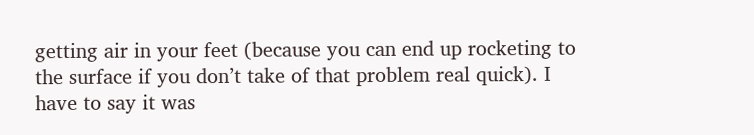getting air in your feet (because you can end up rocketing to the surface if you don’t take of that problem real quick). I have to say it was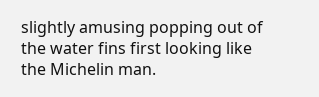slightly amusing popping out of the water fins first looking like the Michelin man.